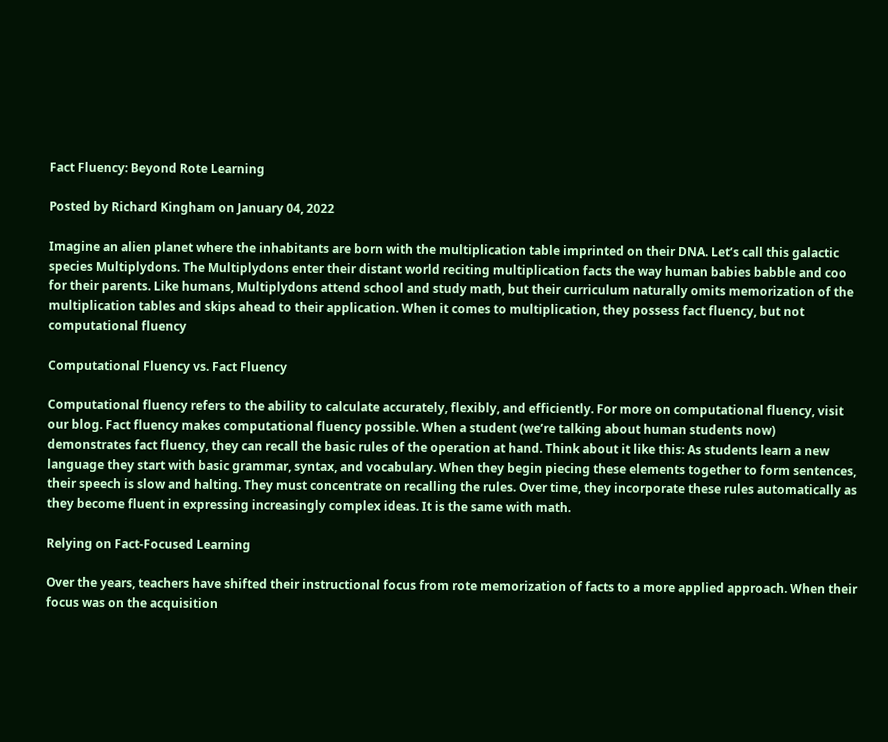Fact Fluency: Beyond Rote Learning

Posted by Richard Kingham on January 04, 2022

Imagine an alien planet where the inhabitants are born with the multiplication table imprinted on their DNA. Let’s call this galactic species Multiplydons. The Multiplydons enter their distant world reciting multiplication facts the way human babies babble and coo for their parents. Like humans, Multiplydons attend school and study math, but their curriculum naturally omits memorization of the multiplication tables and skips ahead to their application. When it comes to multiplication, they possess fact fluency, but not computational fluency

Computational Fluency vs. Fact Fluency

Computational fluency refers to the ability to calculate accurately, flexibly, and efficiently. For more on computational fluency, visit our blog. Fact fluency makes computational fluency possible. When a student (we’re talking about human students now) demonstrates fact fluency, they can recall the basic rules of the operation at hand. Think about it like this: As students learn a new language they start with basic grammar, syntax, and vocabulary. When they begin piecing these elements together to form sentences, their speech is slow and halting. They must concentrate on recalling the rules. Over time, they incorporate these rules automatically as they become fluent in expressing increasingly complex ideas. It is the same with math.

Relying on Fact-Focused Learning

Over the years, teachers have shifted their instructional focus from rote memorization of facts to a more applied approach. When their focus was on the acquisition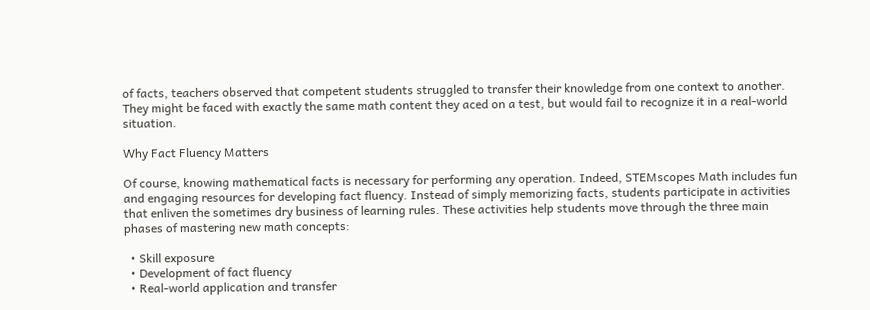of facts, teachers observed that competent students struggled to transfer their knowledge from one context to another. They might be faced with exactly the same math content they aced on a test, but would fail to recognize it in a real-world situation.

Why Fact Fluency Matters

Of course, knowing mathematical facts is necessary for performing any operation. Indeed, STEMscopes Math includes fun and engaging resources for developing fact fluency. Instead of simply memorizing facts, students participate in activities that enliven the sometimes dry business of learning rules. These activities help students move through the three main phases of mastering new math concepts:

  • Skill exposure
  • Development of fact fluency
  • Real-world application and transfer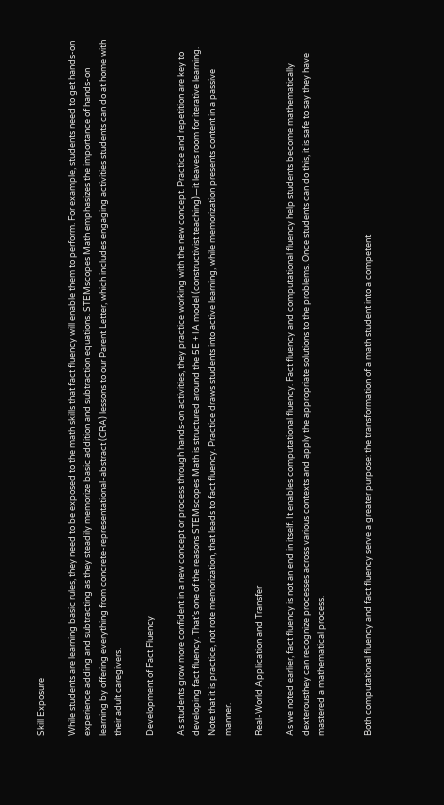Skill Exposure

While students are learning basic rules, they need to be exposed to the math skills that fact fluency will enable them to perform. For example, students need to get hands-on experience adding and subtracting as they steadily memorize basic addition and subtraction equations. STEMscopes Math emphasizes the importance of hands-on learning by offering everything from concrete-representational-abstract (CRA) lessons to our Parent Letter, which includes engaging activities students can do at home with their adult caregivers.

Development of Fact Fluency

As students grow more confident in a new concept or process through hands-on activities, they practice working with the new concept. Practice and repetition are key to developing fact fluency. That’s one of the reasons STEMscopes Math is structured around the 5E + IA model (constructivist teaching)—it leaves room for iterative learning. Note that it is practice, not rote memorization, that leads to fact fluency. Practice draws students into active learning, while memorization presents content in a passive manner.

Real-World Application and Transfer

As we noted earlier, fact fluency is not an end in itself. It enables computational fluency. Fact fluency and computational fluency help students become mathematically dexterousthey can recognize processes across various contexts and apply the appropriate solutions to the problems. Once students can do this, it is safe to say they have mastered a mathematical process.


Both computational fluency and fact fluency serve a greater purpose: the transformation of a math student into a competent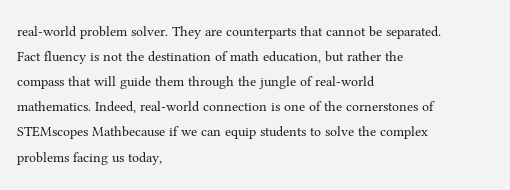real-world problem solver. They are counterparts that cannot be separated. Fact fluency is not the destination of math education, but rather the compass that will guide them through the jungle of real-world mathematics. Indeed, real-world connection is one of the cornerstones of STEMscopes Mathbecause if we can equip students to solve the complex problems facing us today,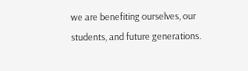we are benefiting ourselves, our students, and future generations.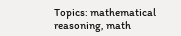Topics: mathematical reasoning, math